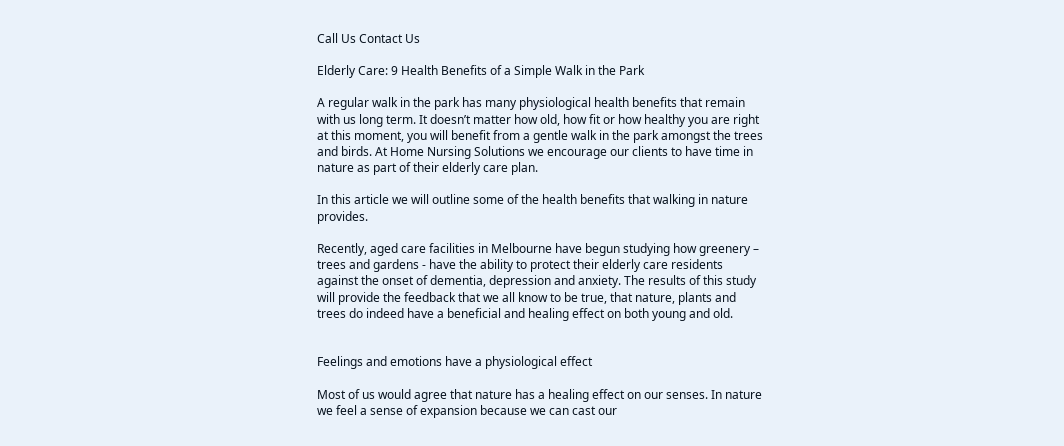Call Us Contact Us

Elderly Care: 9 Health Benefits of a Simple Walk in the Park

A regular walk in the park has many physiological health benefits that remain with us long term. It doesn’t matter how old, how fit or how healthy you are right at this moment, you will benefit from a gentle walk in the park amongst the trees and birds. At Home Nursing Solutions we encourage our clients to have time in nature as part of their elderly care plan.

In this article we will outline some of the health benefits that walking in nature provides.

Recently, aged care facilities in Melbourne have begun studying how greenery – trees and gardens - have the ability to protect their elderly care residents against the onset of dementia, depression and anxiety. The results of this study will provide the feedback that we all know to be true, that nature, plants and trees do indeed have a beneficial and healing effect on both young and old.


Feelings and emotions have a physiological effect

Most of us would agree that nature has a healing effect on our senses. In nature we feel a sense of expansion because we can cast our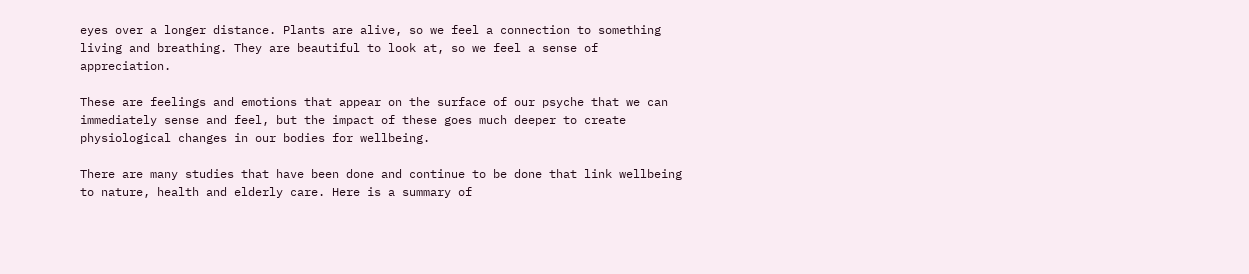eyes over a longer distance. Plants are alive, so we feel a connection to something living and breathing. They are beautiful to look at, so we feel a sense of appreciation.

These are feelings and emotions that appear on the surface of our psyche that we can immediately sense and feel, but the impact of these goes much deeper to create physiological changes in our bodies for wellbeing.

There are many studies that have been done and continue to be done that link wellbeing to nature, health and elderly care. Here is a summary of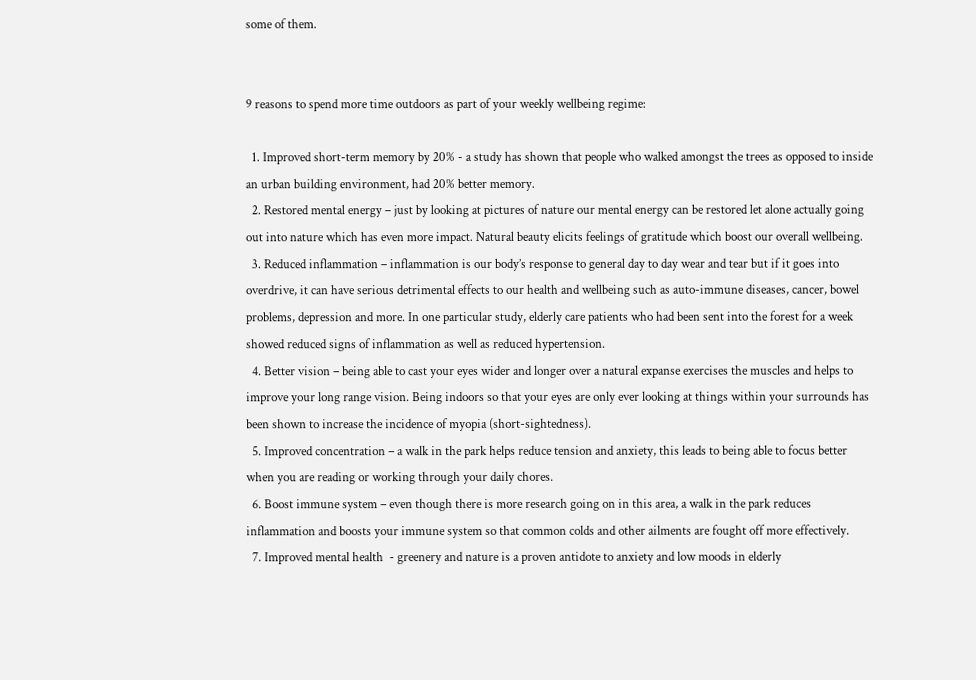some of them.


9 reasons to spend more time outdoors as part of your weekly wellbeing regime:

  1. Improved short-term memory by 20% - a study has shown that people who walked amongst the trees as opposed to inside an urban building environment, had 20% better memory.
  2. Restored mental energy – just by looking at pictures of nature our mental energy can be restored let alone actually going out into nature which has even more impact. Natural beauty elicits feelings of gratitude which boost our overall wellbeing.
  3. Reduced inflammation – inflammation is our body’s response to general day to day wear and tear but if it goes into overdrive, it can have serious detrimental effects to our health and wellbeing such as auto-immune diseases, cancer, bowel problems, depression and more. In one particular study, elderly care patients who had been sent into the forest for a week showed reduced signs of inflammation as well as reduced hypertension.
  4. Better vision – being able to cast your eyes wider and longer over a natural expanse exercises the muscles and helps to improve your long range vision. Being indoors so that your eyes are only ever looking at things within your surrounds has been shown to increase the incidence of myopia (short-sightedness).
  5. Improved concentration – a walk in the park helps reduce tension and anxiety, this leads to being able to focus better when you are reading or working through your daily chores.
  6. Boost immune system – even though there is more research going on in this area, a walk in the park reduces inflammation and boosts your immune system so that common colds and other ailments are fought off more effectively.
  7. Improved mental health  - greenery and nature is a proven antidote to anxiety and low moods in elderly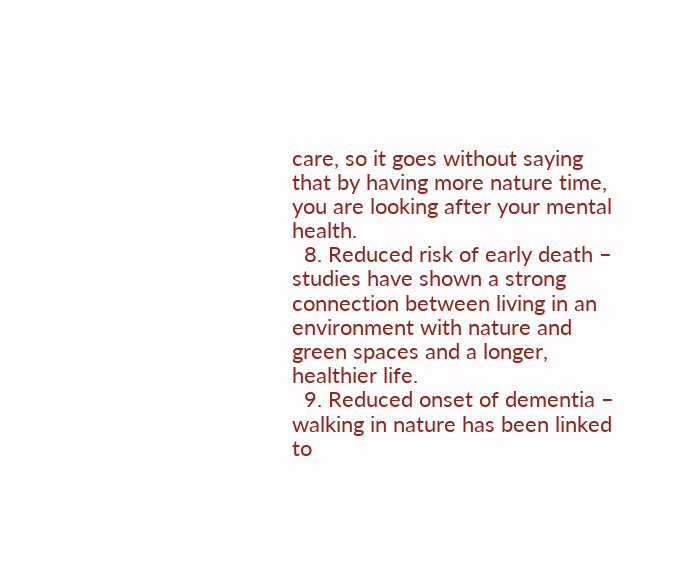care, so it goes without saying that by having more nature time, you are looking after your mental health.
  8. Reduced risk of early death – studies have shown a strong connection between living in an environment with nature and green spaces and a longer, healthier life.
  9. Reduced onset of dementia – walking in nature has been linked to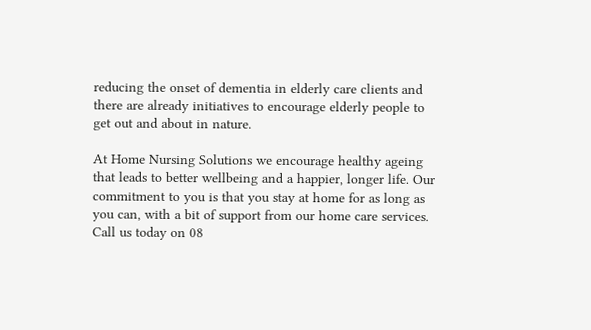reducing the onset of dementia in elderly care clients and there are already initiatives to encourage elderly people to get out and about in nature.

At Home Nursing Solutions we encourage healthy ageing that leads to better wellbeing and a happier, longer life. Our commitment to you is that you stay at home for as long as you can, with a bit of support from our home care services. Call us today on 08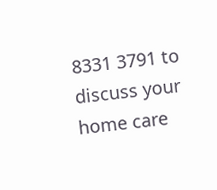8331 3791 to discuss your home care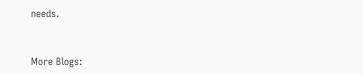needs.


More Blogs: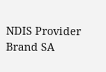NDIS Provider
Brand SA